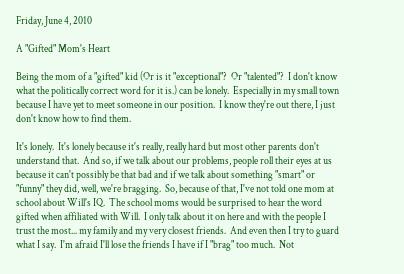Friday, June 4, 2010

A "Gifted" Mom's Heart

Being the mom of a "gifted" kid (Or is it "exceptional"?  Or "talented"?  I don't know what the politically correct word for it is.) can be lonely.  Especially in my small town because I have yet to meet someone in our position.  I know they're out there, I just don't know how to find them.

It's lonely.  It's lonely because it's really, really hard but most other parents don't understand that.  And so, if we talk about our problems, people roll their eyes at us because it can't possibly be that bad and if we talk about something "smart" or "funny" they did, well, we're bragging.  So, because of that, I've not told one mom at school about Will's IQ.  The school moms would be surprised to hear the word gifted when affiliated with Will.  I only talk about it on here and with the people I trust the most... my family and my very closest friends.  And even then I try to guard what I say.  I'm afraid I'll lose the friends I have if I "brag" too much.  Not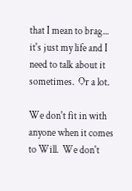that I mean to brag... it's just my life and I need to talk about it sometimes.  Or a lot.

We don't fit in with anyone when it comes to Will.  We don't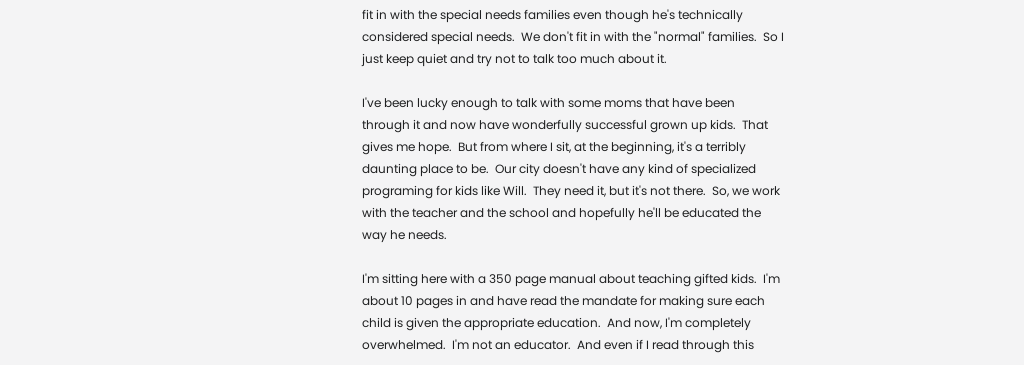fit in with the special needs families even though he's technically considered special needs.  We don't fit in with the "normal" families.  So I just keep quiet and try not to talk too much about it.

I've been lucky enough to talk with some moms that have been through it and now have wonderfully successful grown up kids.  That gives me hope.  But from where I sit, at the beginning, it's a terribly daunting place to be.  Our city doesn't have any kind of specialized programing for kids like Will.  They need it, but it's not there.  So, we work with the teacher and the school and hopefully he'll be educated the way he needs.

I'm sitting here with a 350 page manual about teaching gifted kids.  I'm about 10 pages in and have read the mandate for making sure each child is given the appropriate education.  And now, I'm completely overwhelmed.  I'm not an educator.  And even if I read through this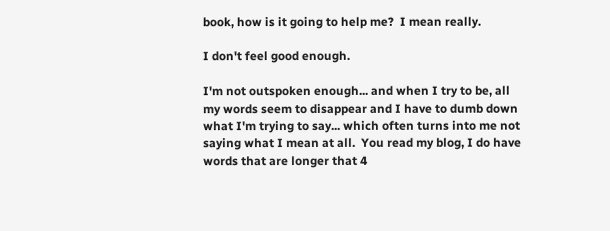book, how is it going to help me?  I mean really.

I don't feel good enough.

I'm not outspoken enough... and when I try to be, all my words seem to disappear and I have to dumb down what I'm trying to say... which often turns into me not saying what I mean at all.  You read my blog, I do have words that are longer that 4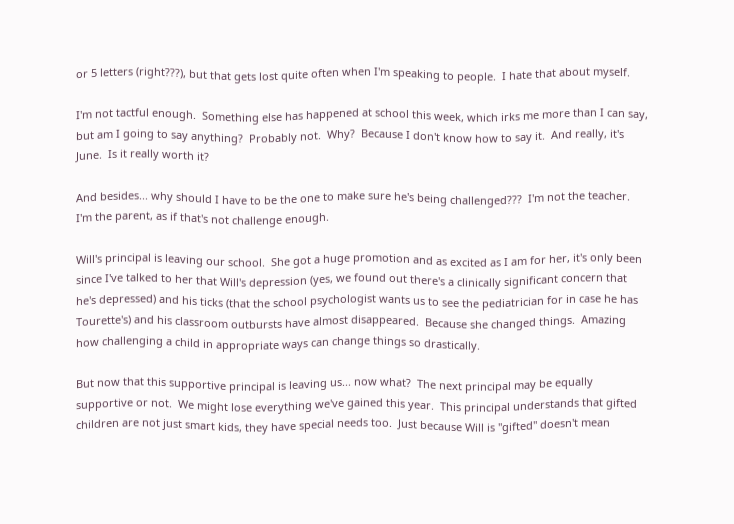or 5 letters (right???), but that gets lost quite often when I'm speaking to people.  I hate that about myself.

I'm not tactful enough.  Something else has happened at school this week, which irks me more than I can say, but am I going to say anything?  Probably not.  Why?  Because I don't know how to say it.  And really, it's June.  Is it really worth it?

And besides... why should I have to be the one to make sure he's being challenged???  I'm not the teacher.  I'm the parent, as if that's not challenge enough.

Will's principal is leaving our school.  She got a huge promotion and as excited as I am for her, it's only been since I've talked to her that Will's depression (yes, we found out there's a clinically significant concern that he's depressed) and his ticks (that the school psychologist wants us to see the pediatrician for in case he has Tourette's) and his classroom outbursts have almost disappeared.  Because she changed things.  Amazing how challenging a child in appropriate ways can change things so drastically.

But now that this supportive principal is leaving us... now what?  The next principal may be equally supportive or not.  We might lose everything we've gained this year.  This principal understands that gifted children are not just smart kids, they have special needs too.  Just because Will is "gifted" doesn't mean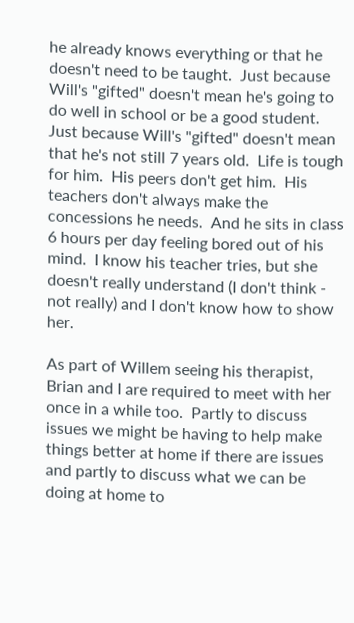he already knows everything or that he doesn't need to be taught.  Just because Will's "gifted" doesn't mean he's going to do well in school or be a good student.  Just because Will's "gifted" doesn't mean that he's not still 7 years old.  Life is tough for him.  His peers don't get him.  His teachers don't always make the concessions he needs.  And he sits in class 6 hours per day feeling bored out of his mind.  I know his teacher tries, but she doesn't really understand (I don't think - not really) and I don't know how to show her.

As part of Willem seeing his therapist, Brian and I are required to meet with her once in a while too.  Partly to discuss issues we might be having to help make things better at home if there are issues and partly to discuss what we can be doing at home to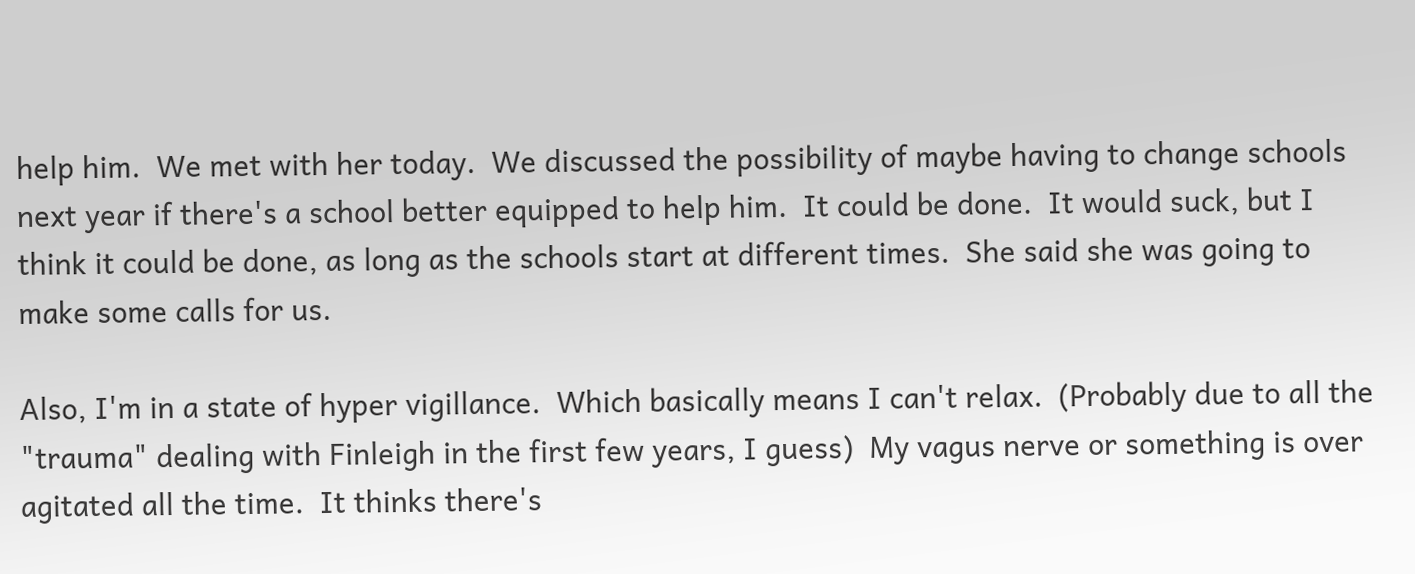help him.  We met with her today.  We discussed the possibility of maybe having to change schools next year if there's a school better equipped to help him.  It could be done.  It would suck, but I think it could be done, as long as the schools start at different times.  She said she was going to make some calls for us.

Also, I'm in a state of hyper vigillance.  Which basically means I can't relax.  (Probably due to all the "trauma" dealing with Finleigh in the first few years, I guess)  My vagus nerve or something is over agitated all the time.  It thinks there's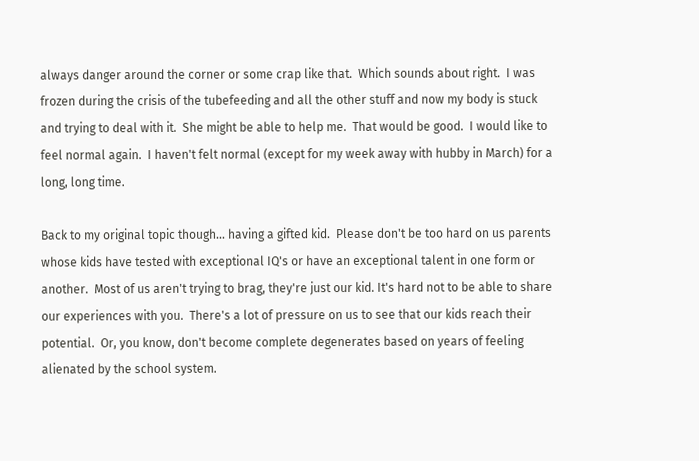always danger around the corner or some crap like that.  Which sounds about right.  I was frozen during the crisis of the tubefeeding and all the other stuff and now my body is stuck and trying to deal with it.  She might be able to help me.  That would be good.  I would like to feel normal again.  I haven't felt normal (except for my week away with hubby in March) for a long, long time.

Back to my original topic though... having a gifted kid.  Please don't be too hard on us parents whose kids have tested with exceptional IQ's or have an exceptional talent in one form or another.  Most of us aren't trying to brag, they're just our kid. It's hard not to be able to share our experiences with you.  There's a lot of pressure on us to see that our kids reach their potential.  Or, you know, don't become complete degenerates based on years of feeling alienated by the school system.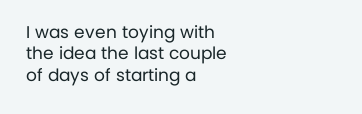I was even toying with the idea the last couple of days of starting a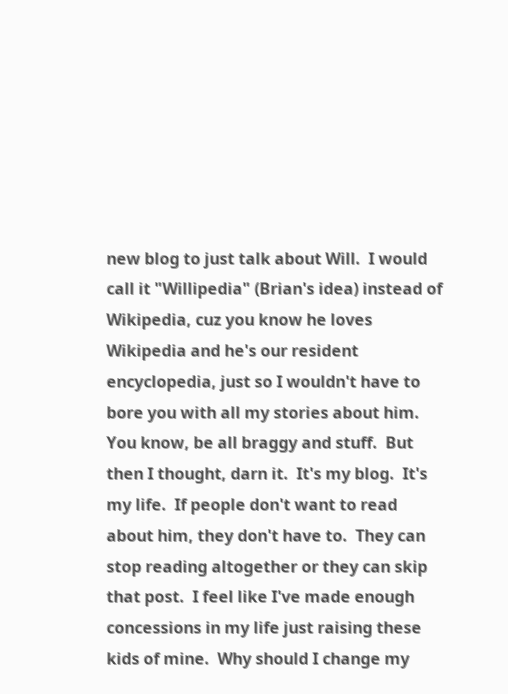new blog to just talk about Will.  I would call it "Willipedia" (Brian's idea) instead of Wikipedia, cuz you know he loves Wikipedia and he's our resident encyclopedia, just so I wouldn't have to bore you with all my stories about him.  You know, be all braggy and stuff.  But then I thought, darn it.  It's my blog.  It's my life.  If people don't want to read about him, they don't have to.  They can stop reading altogether or they can skip that post.  I feel like I've made enough concessions in my life just raising these kids of mine.  Why should I change my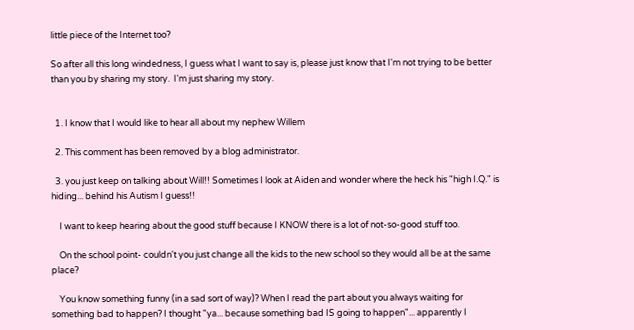little piece of the Internet too?

So after all this long windedness, I guess what I want to say is, please just know that I'm not trying to be better than you by sharing my story.  I'm just sharing my story.


  1. I know that I would like to hear all about my nephew Willem

  2. This comment has been removed by a blog administrator.

  3. you just keep on talking about Will!! Sometimes I look at Aiden and wonder where the heck his "high I.Q." is hiding... behind his Autism I guess!!

    I want to keep hearing about the good stuff because I KNOW there is a lot of not-so-good stuff too.

    On the school point- couldn't you just change all the kids to the new school so they would all be at the same place?

    You know something funny (in a sad sort of way)? When I read the part about you always waiting for something bad to happen? I thought "ya... because something bad IS going to happen"... apparently I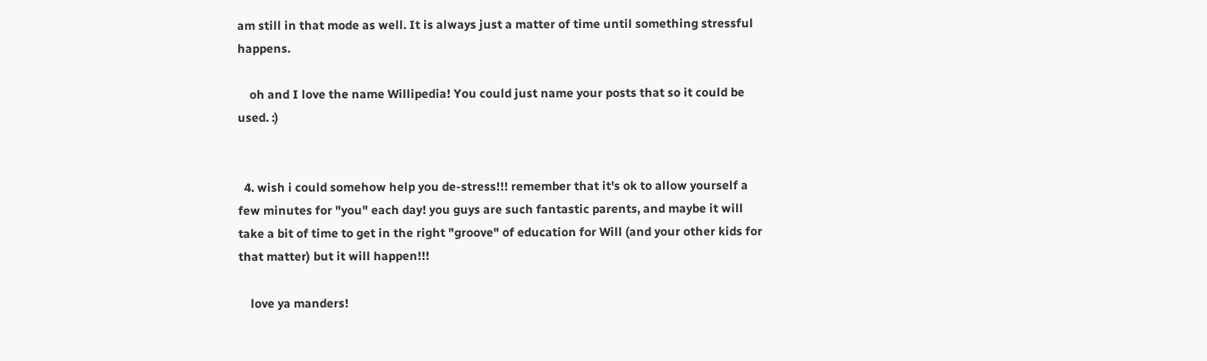am still in that mode as well. It is always just a matter of time until something stressful happens.

    oh and I love the name Willipedia! You could just name your posts that so it could be used. :)


  4. wish i could somehow help you de-stress!!! remember that it's ok to allow yourself a few minutes for "you" each day! you guys are such fantastic parents, and maybe it will take a bit of time to get in the right "groove" of education for Will (and your other kids for that matter) but it will happen!!!

    love ya manders!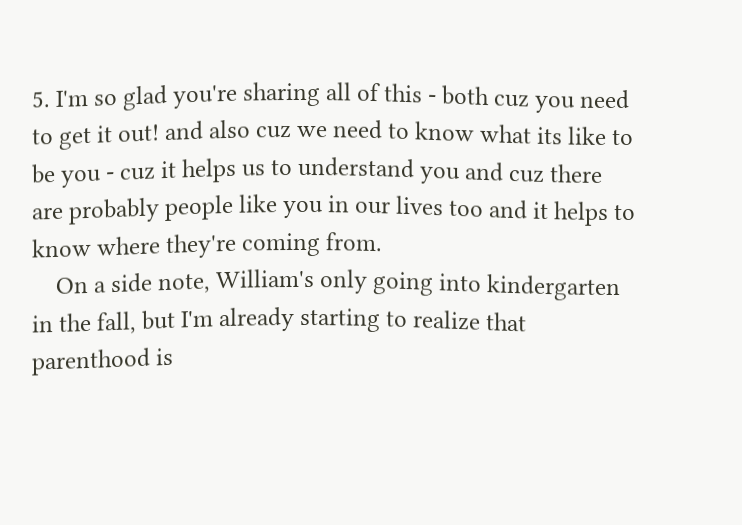5. I'm so glad you're sharing all of this - both cuz you need to get it out! and also cuz we need to know what its like to be you - cuz it helps us to understand you and cuz there are probably people like you in our lives too and it helps to know where they're coming from.
    On a side note, William's only going into kindergarten in the fall, but I'm already starting to realize that parenthood is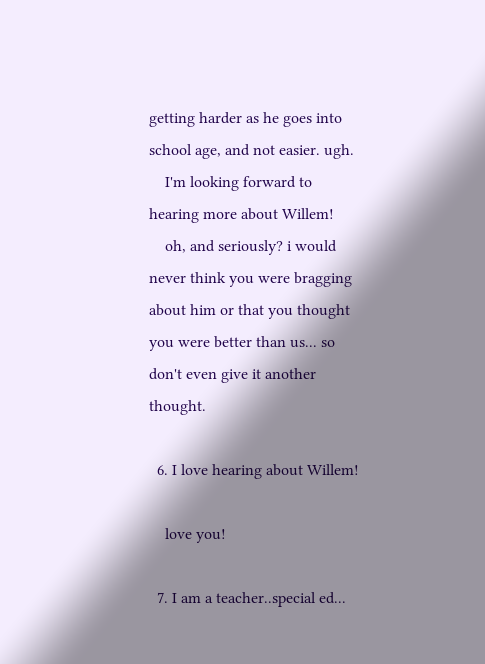getting harder as he goes into school age, and not easier. ugh.
    I'm looking forward to hearing more about Willem!
    oh, and seriously? i would never think you were bragging about him or that you thought you were better than us... so don't even give it another thought.

  6. I love hearing about Willem!

    love you!

  7. I am a teacher..special ed...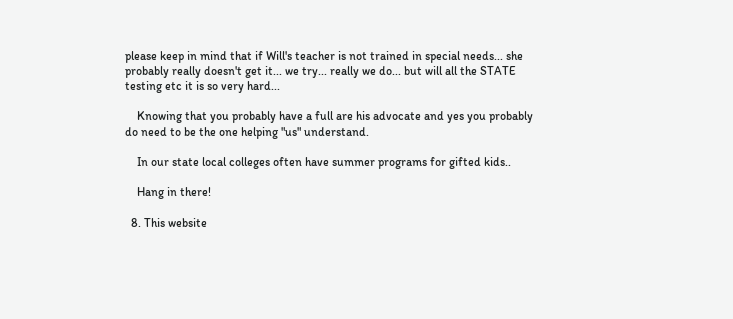please keep in mind that if Will's teacher is not trained in special needs... she probably really doesn't get it... we try... really we do... but will all the STATE testing etc it is so very hard...

    Knowing that you probably have a full are his advocate and yes you probably do need to be the one helping "us" understand.

    In our state local colleges often have summer programs for gifted kids..

    Hang in there!

  8. This website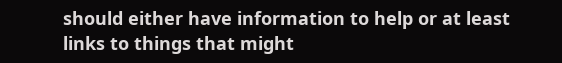should either have information to help or at least links to things that might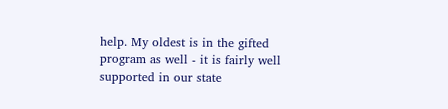help. My oldest is in the gifted program as well - it is fairly well supported in our state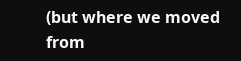(but where we moved from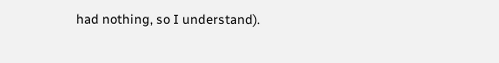had nothing, so I understand).